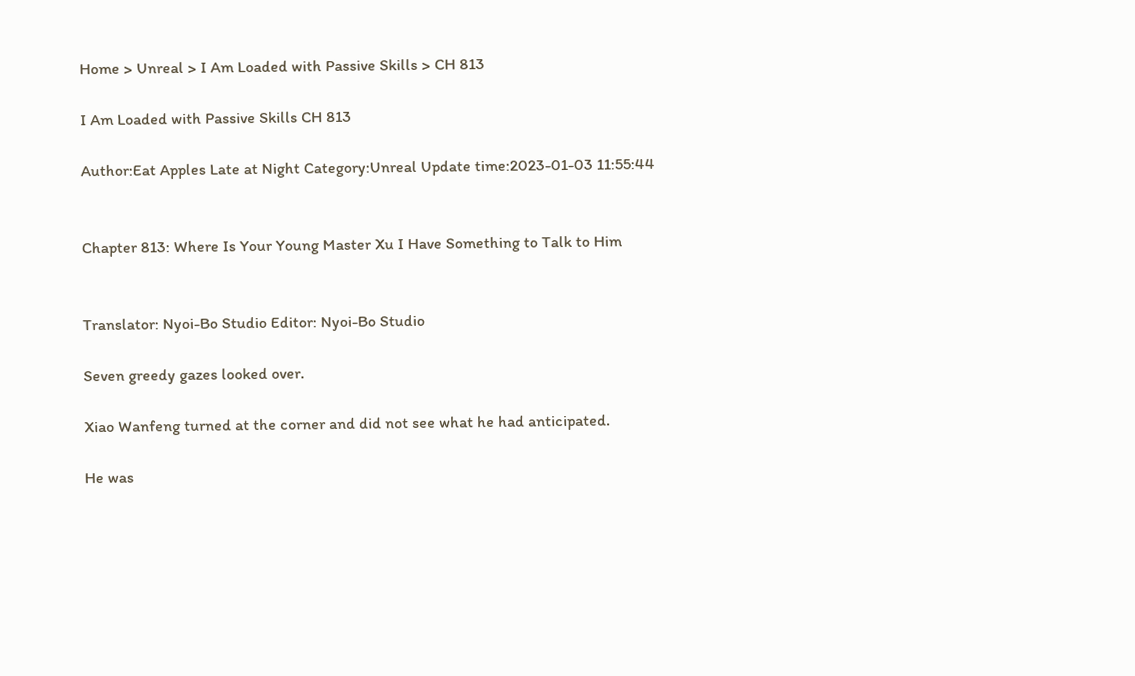Home > Unreal > I Am Loaded with Passive Skills > CH 813

I Am Loaded with Passive Skills CH 813

Author:Eat Apples Late at Night Category:Unreal Update time:2023-01-03 11:55:44


Chapter 813: Where Is Your Young Master Xu I Have Something to Talk to Him


Translator: Nyoi-Bo Studio Editor: Nyoi-Bo Studio

Seven greedy gazes looked over.

Xiao Wanfeng turned at the corner and did not see what he had anticipated.

He was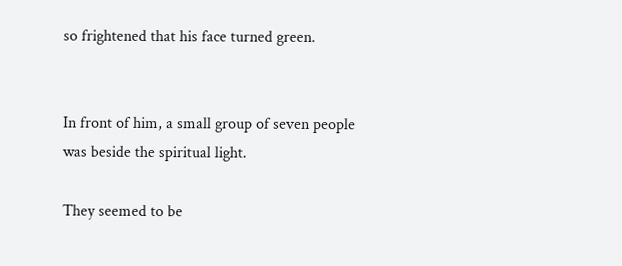so frightened that his face turned green.


In front of him, a small group of seven people was beside the spiritual light.

They seemed to be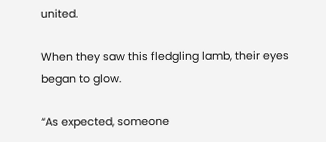united.

When they saw this fledgling lamb, their eyes began to glow.

“As expected, someone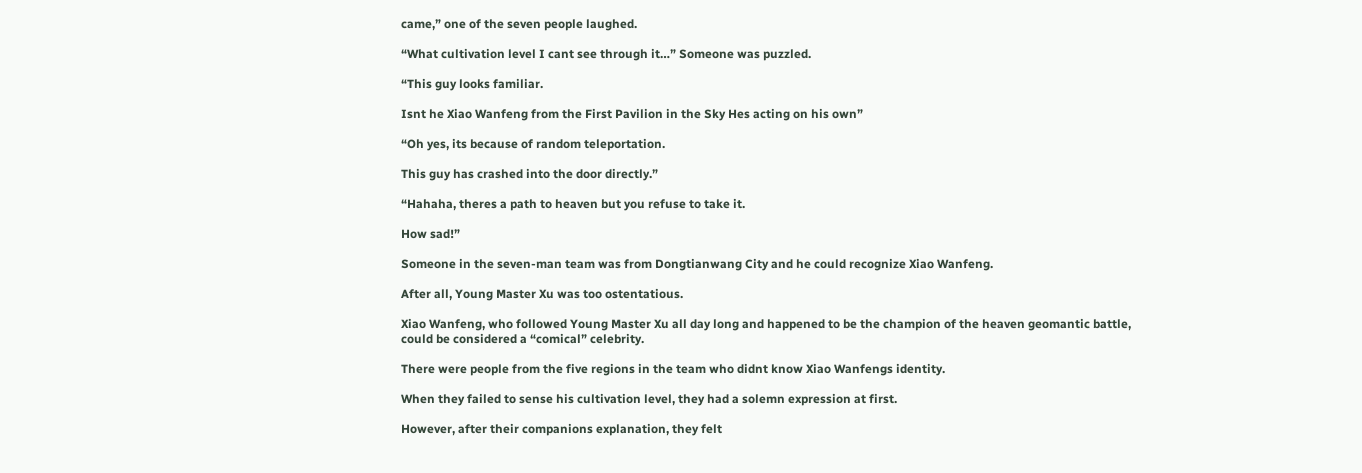came,” one of the seven people laughed.

“What cultivation level I cant see through it…” Someone was puzzled.

“This guy looks familiar.

Isnt he Xiao Wanfeng from the First Pavilion in the Sky Hes acting on his own”

“Oh yes, its because of random teleportation.

This guy has crashed into the door directly.”

“Hahaha, theres a path to heaven but you refuse to take it.

How sad!”

Someone in the seven-man team was from Dongtianwang City and he could recognize Xiao Wanfeng.

After all, Young Master Xu was too ostentatious.

Xiao Wanfeng, who followed Young Master Xu all day long and happened to be the champion of the heaven geomantic battle, could be considered a “comical” celebrity.

There were people from the five regions in the team who didnt know Xiao Wanfengs identity.

When they failed to sense his cultivation level, they had a solemn expression at first.

However, after their companions explanation, they felt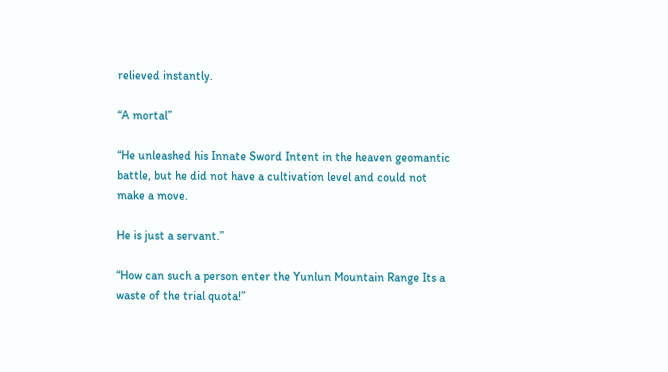relieved instantly.

“A mortal”

“He unleashed his Innate Sword Intent in the heaven geomantic battle, but he did not have a cultivation level and could not make a move.

He is just a servant.”

“How can such a person enter the Yunlun Mountain Range Its a waste of the trial quota!”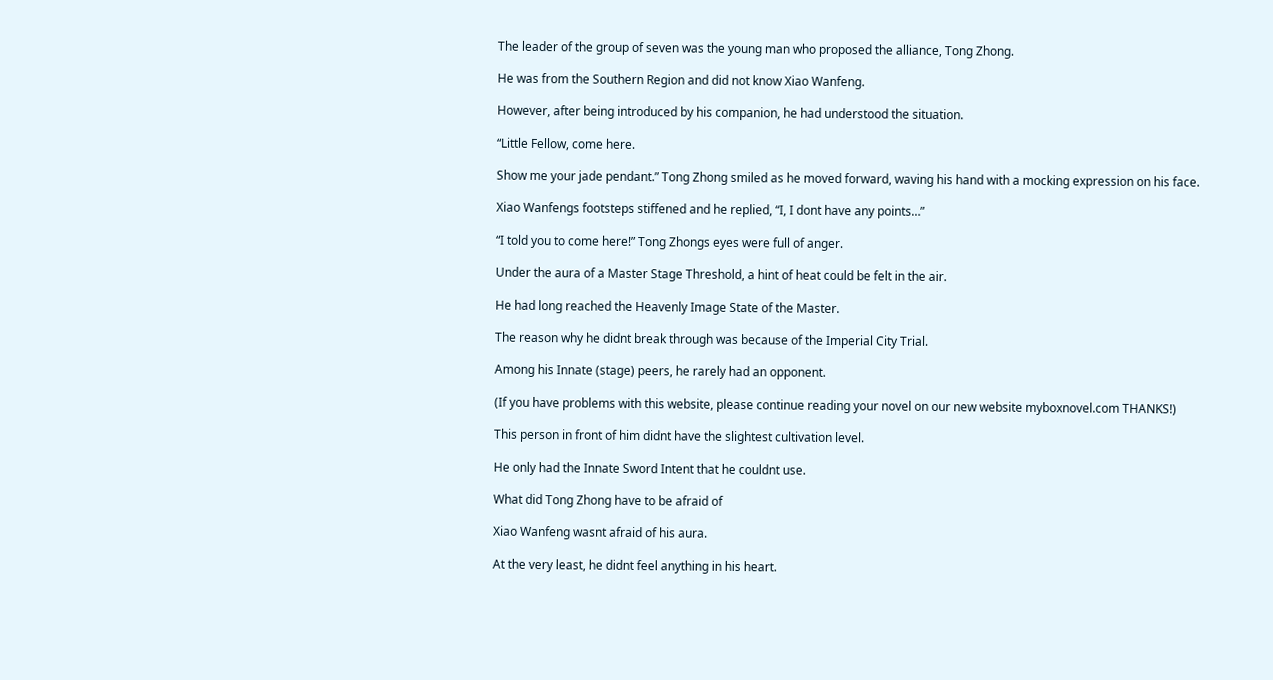The leader of the group of seven was the young man who proposed the alliance, Tong Zhong.

He was from the Southern Region and did not know Xiao Wanfeng.

However, after being introduced by his companion, he had understood the situation.

“Little Fellow, come here.

Show me your jade pendant.” Tong Zhong smiled as he moved forward, waving his hand with a mocking expression on his face.

Xiao Wanfengs footsteps stiffened and he replied, “I, I dont have any points…”

“I told you to come here!” Tong Zhongs eyes were full of anger.

Under the aura of a Master Stage Threshold, a hint of heat could be felt in the air.

He had long reached the Heavenly Image State of the Master.

The reason why he didnt break through was because of the Imperial City Trial.

Among his Innate (stage) peers, he rarely had an opponent.

(If you have problems with this website, please continue reading your novel on our new website myboxnovel.com THANKS!)

This person in front of him didnt have the slightest cultivation level.

He only had the Innate Sword Intent that he couldnt use.

What did Tong Zhong have to be afraid of

Xiao Wanfeng wasnt afraid of his aura.

At the very least, he didnt feel anything in his heart.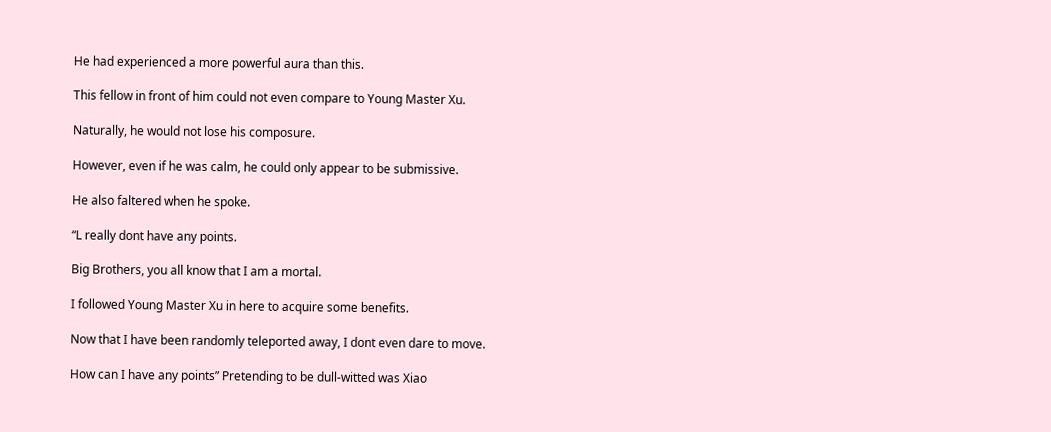He had experienced a more powerful aura than this.

This fellow in front of him could not even compare to Young Master Xu.

Naturally, he would not lose his composure.

However, even if he was calm, he could only appear to be submissive.

He also faltered when he spoke.

“L really dont have any points.

Big Brothers, you all know that I am a mortal.

I followed Young Master Xu in here to acquire some benefits.

Now that I have been randomly teleported away, I dont even dare to move.

How can I have any points” Pretending to be dull-witted was Xiao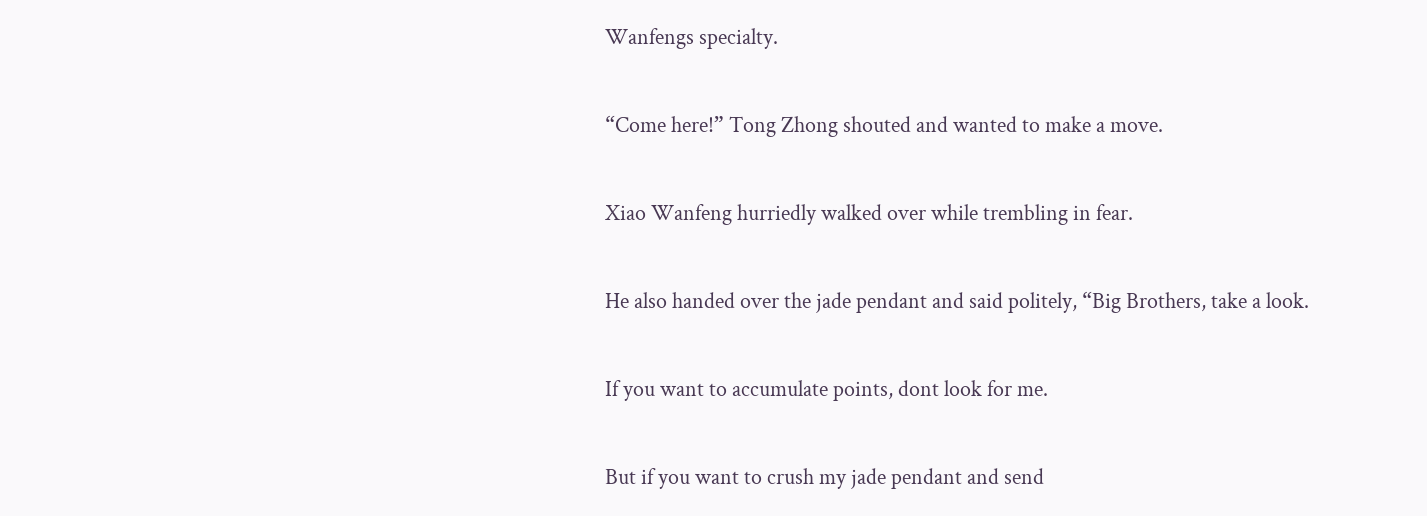Wanfengs specialty.

“Come here!” Tong Zhong shouted and wanted to make a move.

Xiao Wanfeng hurriedly walked over while trembling in fear.

He also handed over the jade pendant and said politely, “Big Brothers, take a look.

If you want to accumulate points, dont look for me.

But if you want to crush my jade pendant and send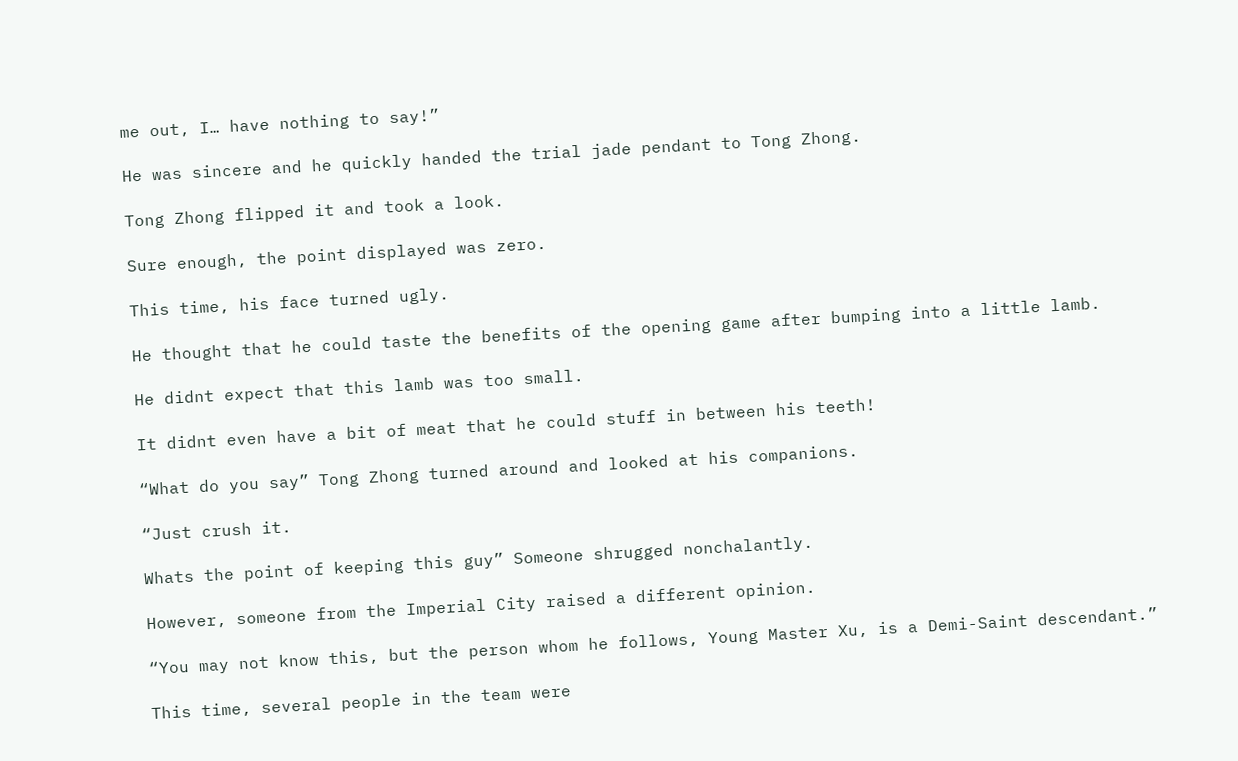me out, I… have nothing to say!”

He was sincere and he quickly handed the trial jade pendant to Tong Zhong.

Tong Zhong flipped it and took a look.

Sure enough, the point displayed was zero.

This time, his face turned ugly.

He thought that he could taste the benefits of the opening game after bumping into a little lamb.

He didnt expect that this lamb was too small.

It didnt even have a bit of meat that he could stuff in between his teeth!

“What do you say” Tong Zhong turned around and looked at his companions.

“Just crush it.

Whats the point of keeping this guy” Someone shrugged nonchalantly.

However, someone from the Imperial City raised a different opinion.

“You may not know this, but the person whom he follows, Young Master Xu, is a Demi-Saint descendant.”

This time, several people in the team were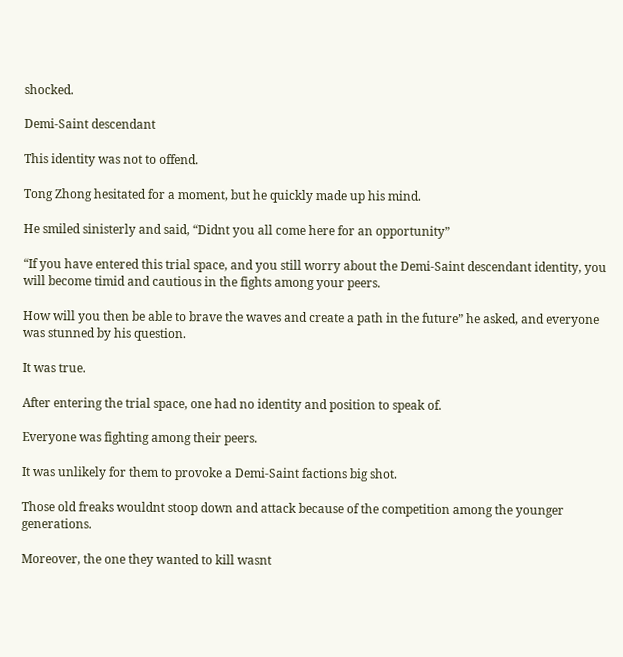shocked.

Demi-Saint descendant

This identity was not to offend.

Tong Zhong hesitated for a moment, but he quickly made up his mind.

He smiled sinisterly and said, “Didnt you all come here for an opportunity”

“If you have entered this trial space, and you still worry about the Demi-Saint descendant identity, you will become timid and cautious in the fights among your peers.

How will you then be able to brave the waves and create a path in the future” he asked, and everyone was stunned by his question.

It was true.

After entering the trial space, one had no identity and position to speak of.

Everyone was fighting among their peers.

It was unlikely for them to provoke a Demi-Saint factions big shot.

Those old freaks wouldnt stoop down and attack because of the competition among the younger generations.

Moreover, the one they wanted to kill wasnt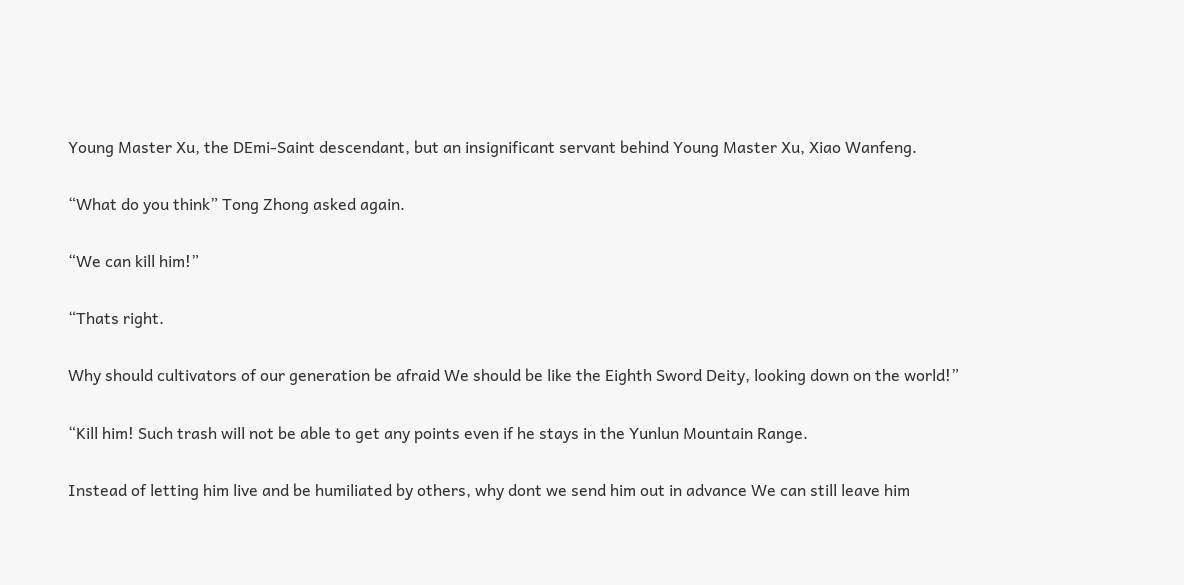Young Master Xu, the DEmi-Saint descendant, but an insignificant servant behind Young Master Xu, Xiao Wanfeng.

“What do you think” Tong Zhong asked again.

“We can kill him!”

“Thats right.

Why should cultivators of our generation be afraid We should be like the Eighth Sword Deity, looking down on the world!”

“Kill him! Such trash will not be able to get any points even if he stays in the Yunlun Mountain Range.

Instead of letting him live and be humiliated by others, why dont we send him out in advance We can still leave him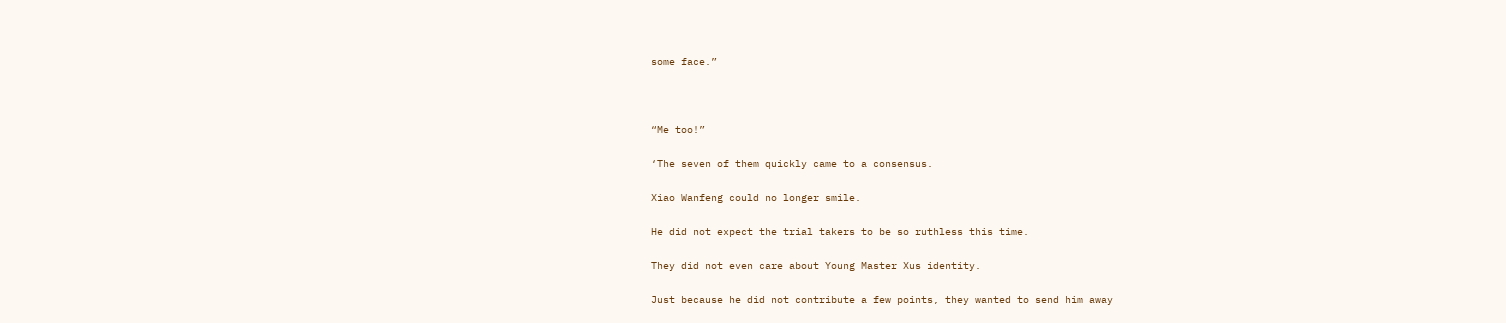some face.”



“Me too!”

‘The seven of them quickly came to a consensus.

Xiao Wanfeng could no longer smile.

He did not expect the trial takers to be so ruthless this time.

They did not even care about Young Master Xus identity.

Just because he did not contribute a few points, they wanted to send him away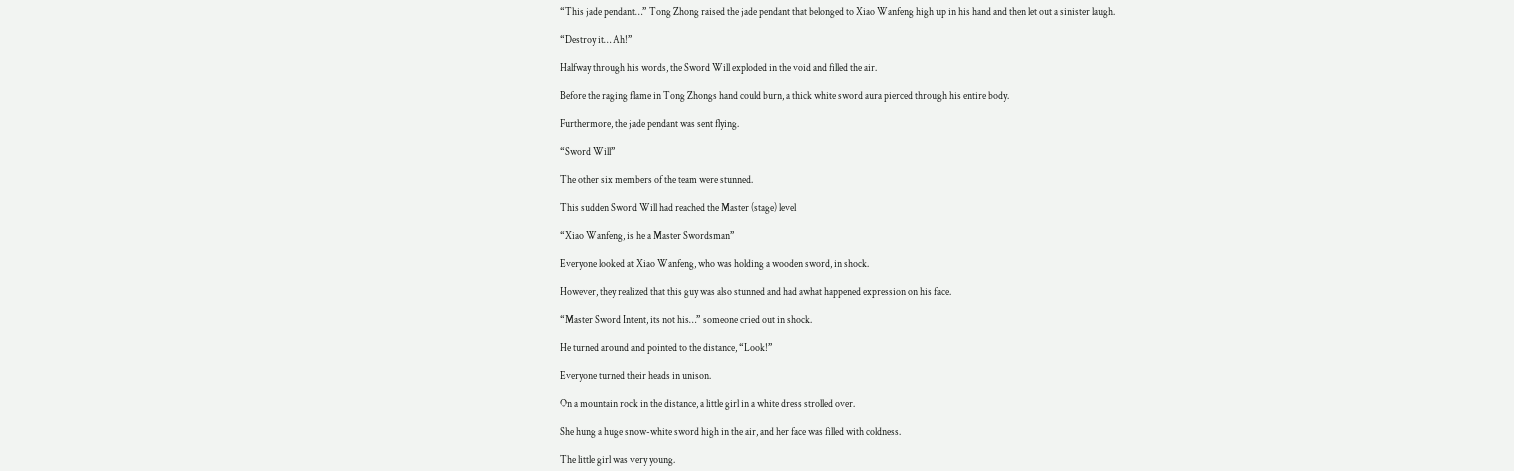“This jade pendant…” Tong Zhong raised the jade pendant that belonged to Xiao Wanfeng high up in his hand and then let out a sinister laugh.

“Destroy it… Ah!”

Halfway through his words, the Sword Will exploded in the void and filled the air.

Before the raging flame in Tong Zhongs hand could burn, a thick white sword aura pierced through his entire body.

Furthermore, the jade pendant was sent flying.

“Sword Will”

The other six members of the team were stunned.

This sudden Sword Will had reached the Master (stage) level

“Xiao Wanfeng, is he a Master Swordsman”

Everyone looked at Xiao Wanfeng, who was holding a wooden sword, in shock.

However, they realized that this guy was also stunned and had awhat happened expression on his face.

“Master Sword Intent, its not his…” someone cried out in shock.

He turned around and pointed to the distance, “Look!”

Everyone turned their heads in unison.

On a mountain rock in the distance, a little girl in a white dress strolled over.

She hung a huge snow-white sword high in the air, and her face was filled with coldness.

The little girl was very young.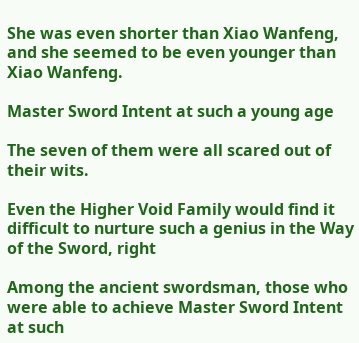She was even shorter than Xiao Wanfeng, and she seemed to be even younger than Xiao Wanfeng.

Master Sword Intent at such a young age

The seven of them were all scared out of their wits.

Even the Higher Void Family would find it difficult to nurture such a genius in the Way of the Sword, right

Among the ancient swordsman, those who were able to achieve Master Sword Intent at such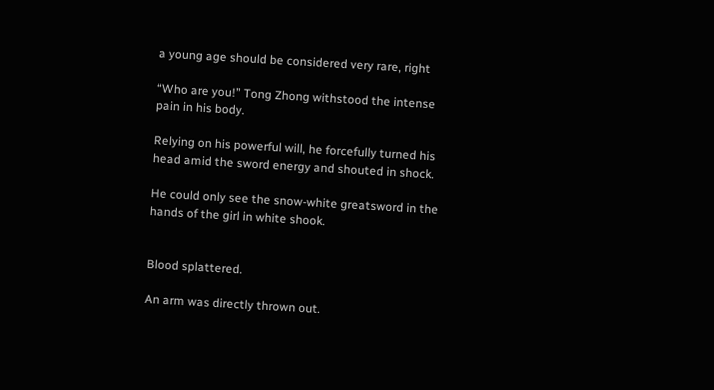a young age should be considered very rare, right

“Who are you!” Tong Zhong withstood the intense pain in his body.

Relying on his powerful will, he forcefully turned his head amid the sword energy and shouted in shock.

He could only see the snow-white greatsword in the hands of the girl in white shook.


Blood splattered.

An arm was directly thrown out.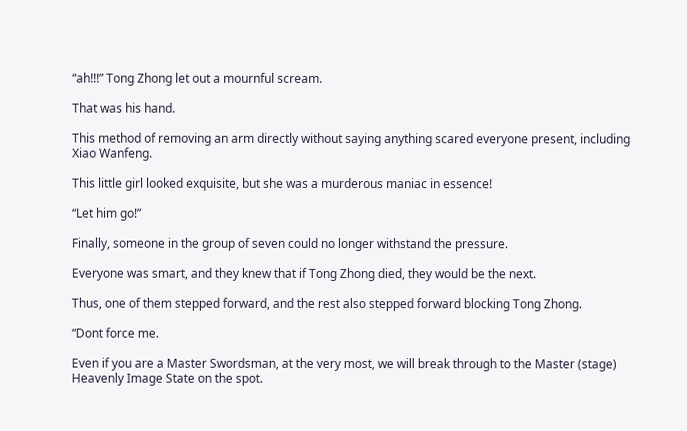“ah!!!” Tong Zhong let out a mournful scream.

That was his hand.

This method of removing an arm directly without saying anything scared everyone present, including Xiao Wanfeng.

This little girl looked exquisite, but she was a murderous maniac in essence!

“Let him go!”

Finally, someone in the group of seven could no longer withstand the pressure.

Everyone was smart, and they knew that if Tong Zhong died, they would be the next.

Thus, one of them stepped forward, and the rest also stepped forward blocking Tong Zhong.

“Dont force me.

Even if you are a Master Swordsman, at the very most, we will break through to the Master (stage) Heavenly Image State on the spot.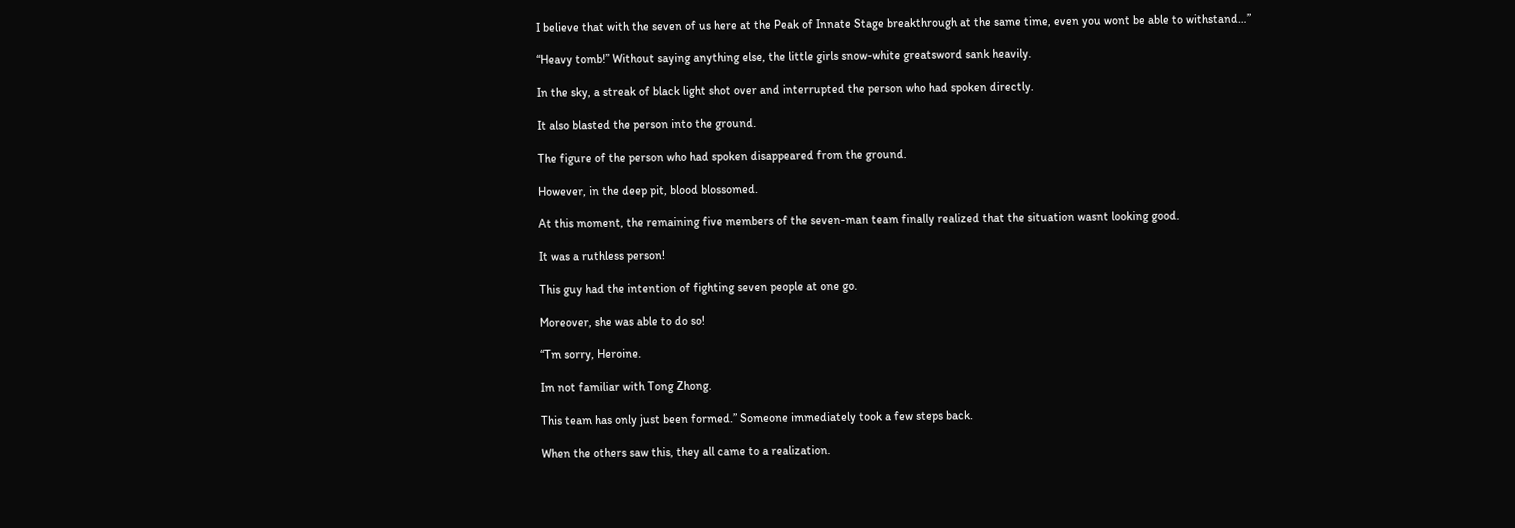I believe that with the seven of us here at the Peak of Innate Stage breakthrough at the same time, even you wont be able to withstand…”

“Heavy tomb!” Without saying anything else, the little girls snow-white greatsword sank heavily.

In the sky, a streak of black light shot over and interrupted the person who had spoken directly.

It also blasted the person into the ground.

The figure of the person who had spoken disappeared from the ground.

However, in the deep pit, blood blossomed.

At this moment, the remaining five members of the seven-man team finally realized that the situation wasnt looking good.

It was a ruthless person!

This guy had the intention of fighting seven people at one go.

Moreover, she was able to do so!

“Tm sorry, Heroine.

Im not familiar with Tong Zhong.

This team has only just been formed.” Someone immediately took a few steps back.

When the others saw this, they all came to a realization.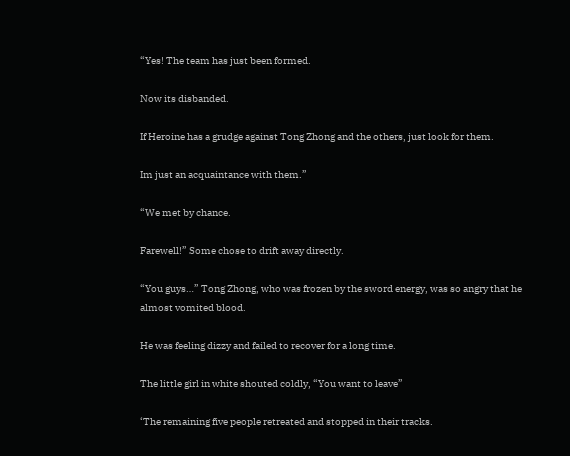“Yes! The team has just been formed.

Now its disbanded.

If Heroine has a grudge against Tong Zhong and the others, just look for them.

Im just an acquaintance with them.”

“We met by chance.

Farewell!” Some chose to drift away directly.

“You guys…” Tong Zhong, who was frozen by the sword energy, was so angry that he almost vomited blood.

He was feeling dizzy and failed to recover for a long time.

The little girl in white shouted coldly, “You want to leave”

‘The remaining five people retreated and stopped in their tracks.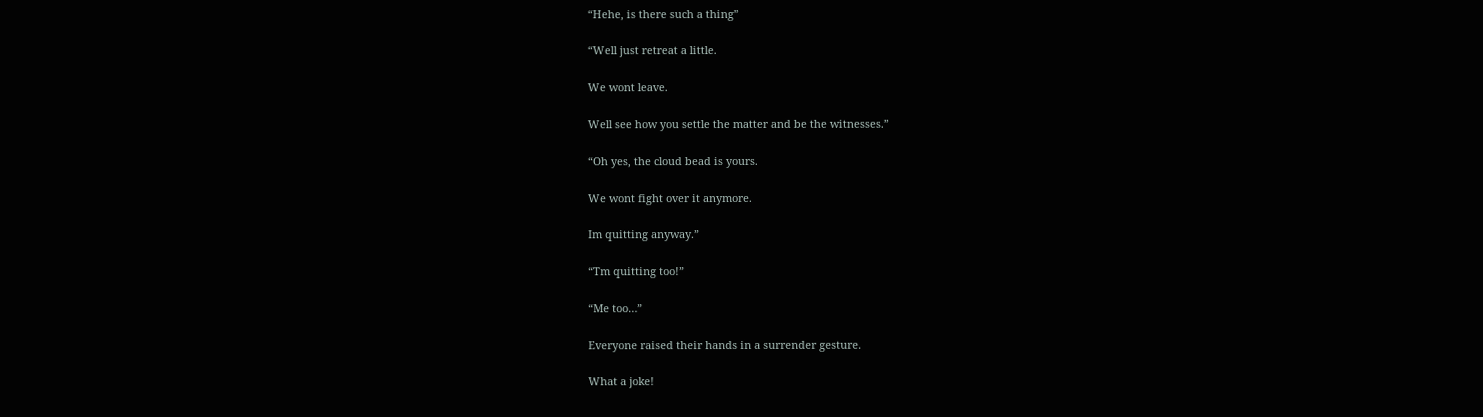“Hehe, is there such a thing”

“Well just retreat a little.

We wont leave.

Well see how you settle the matter and be the witnesses.”

“Oh yes, the cloud bead is yours.

We wont fight over it anymore.

Im quitting anyway.”

“Tm quitting too!”

“Me too…”

Everyone raised their hands in a surrender gesture.

What a joke!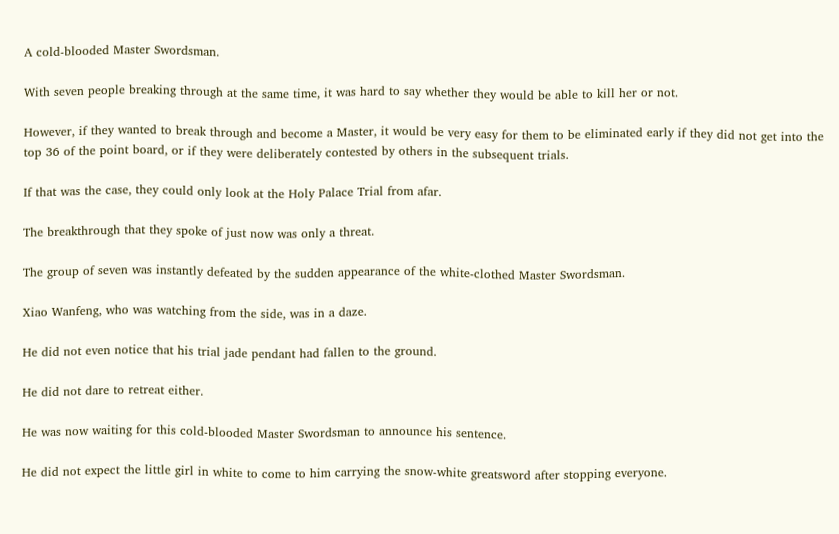A cold-blooded Master Swordsman.

With seven people breaking through at the same time, it was hard to say whether they would be able to kill her or not.

However, if they wanted to break through and become a Master, it would be very easy for them to be eliminated early if they did not get into the top 36 of the point board, or if they were deliberately contested by others in the subsequent trials.

If that was the case, they could only look at the Holy Palace Trial from afar.

The breakthrough that they spoke of just now was only a threat.

The group of seven was instantly defeated by the sudden appearance of the white-clothed Master Swordsman.

Xiao Wanfeng, who was watching from the side, was in a daze.

He did not even notice that his trial jade pendant had fallen to the ground.

He did not dare to retreat either.

He was now waiting for this cold-blooded Master Swordsman to announce his sentence.

He did not expect the little girl in white to come to him carrying the snow-white greatsword after stopping everyone.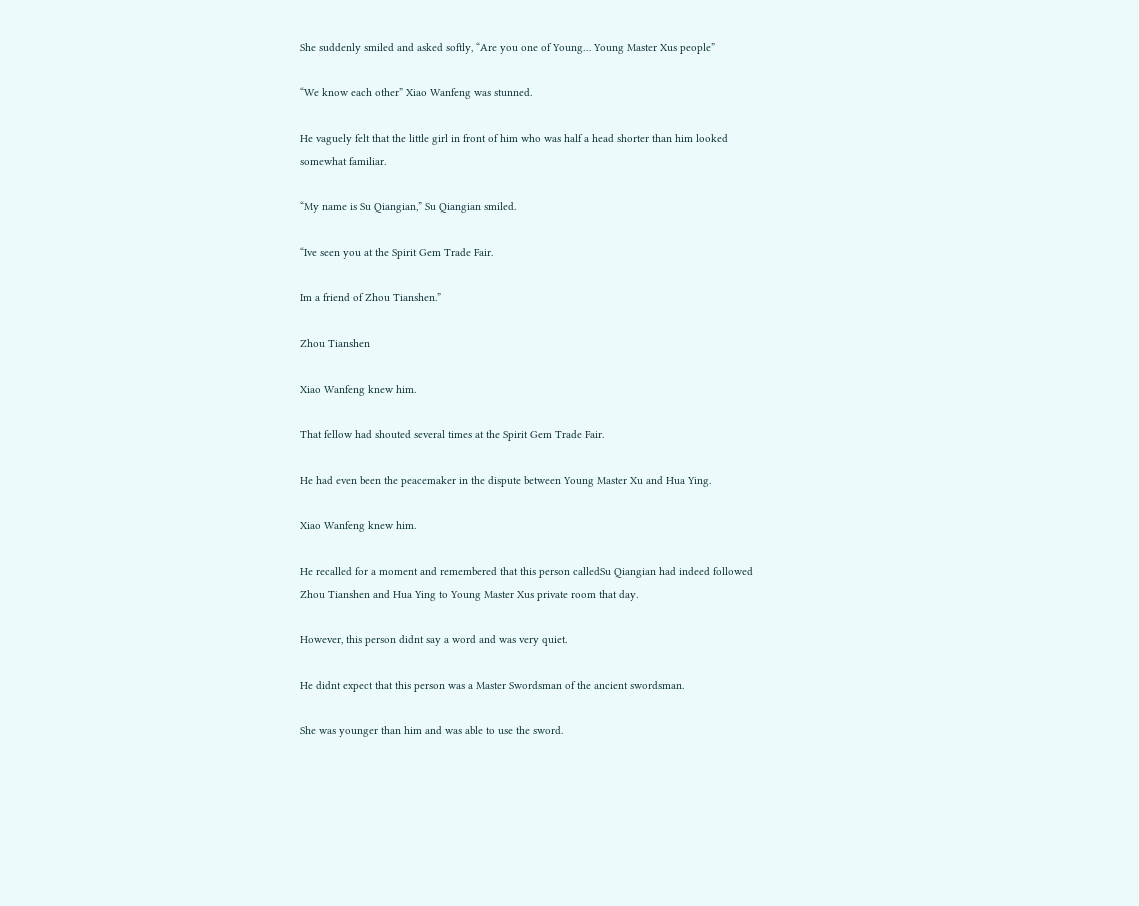She suddenly smiled and asked softly, “Are you one of Young… Young Master Xus people”

“We know each other” Xiao Wanfeng was stunned.

He vaguely felt that the little girl in front of him who was half a head shorter than him looked somewhat familiar.

“My name is Su Qiangian,” Su Qiangian smiled.

“Ive seen you at the Spirit Gem Trade Fair.

Im a friend of Zhou Tianshen.”

Zhou Tianshen

Xiao Wanfeng knew him.

That fellow had shouted several times at the Spirit Gem Trade Fair.

He had even been the peacemaker in the dispute between Young Master Xu and Hua Ying.

Xiao Wanfeng knew him.

He recalled for a moment and remembered that this person calledSu Qiangian had indeed followed Zhou Tianshen and Hua Ying to Young Master Xus private room that day.

However, this person didnt say a word and was very quiet.

He didnt expect that this person was a Master Swordsman of the ancient swordsman.

She was younger than him and was able to use the sword.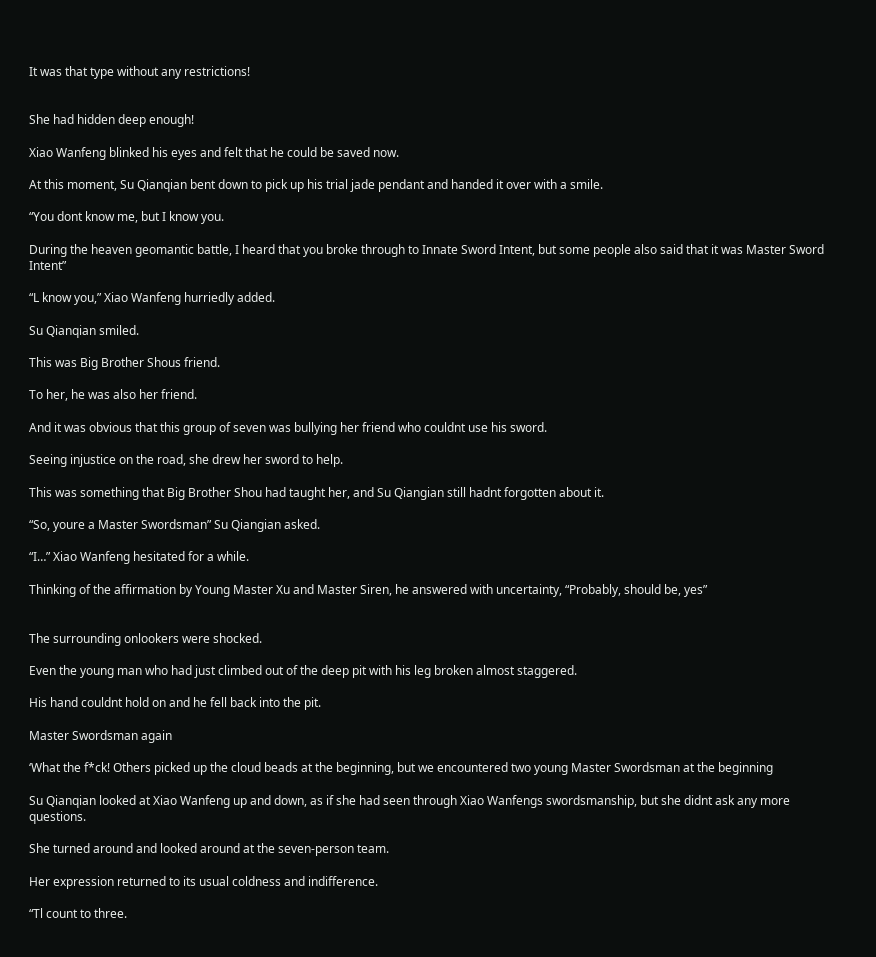It was that type without any restrictions!


She had hidden deep enough!

Xiao Wanfeng blinked his eyes and felt that he could be saved now.

At this moment, Su Qianqian bent down to pick up his trial jade pendant and handed it over with a smile.

“You dont know me, but I know you.

During the heaven geomantic battle, I heard that you broke through to Innate Sword Intent, but some people also said that it was Master Sword Intent”

“L know you,” Xiao Wanfeng hurriedly added.

Su Qianqian smiled.

This was Big Brother Shous friend.

To her, he was also her friend.

And it was obvious that this group of seven was bullying her friend who couldnt use his sword.

Seeing injustice on the road, she drew her sword to help.

This was something that Big Brother Shou had taught her, and Su Qiangian still hadnt forgotten about it.

“So, youre a Master Swordsman” Su Qiangian asked.

“I…” Xiao Wanfeng hesitated for a while.

Thinking of the affirmation by Young Master Xu and Master Siren, he answered with uncertainty, “Probably, should be, yes”


The surrounding onlookers were shocked.

Even the young man who had just climbed out of the deep pit with his leg broken almost staggered.

His hand couldnt hold on and he fell back into the pit.

Master Swordsman again

‘What the f*ck! Others picked up the cloud beads at the beginning, but we encountered two young Master Swordsman at the beginning

Su Qianqian looked at Xiao Wanfeng up and down, as if she had seen through Xiao Wanfengs swordsmanship, but she didnt ask any more questions.

She turned around and looked around at the seven-person team.

Her expression returned to its usual coldness and indifference.

“Tl count to three.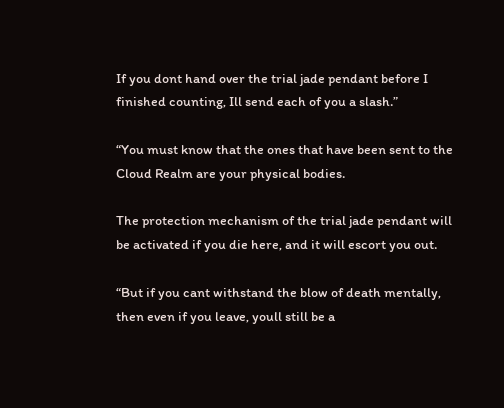If you dont hand over the trial jade pendant before I finished counting, Ill send each of you a slash.”

“You must know that the ones that have been sent to the Cloud Realm are your physical bodies.

The protection mechanism of the trial jade pendant will be activated if you die here, and it will escort you out.

“But if you cant withstand the blow of death mentally, then even if you leave, youll still be a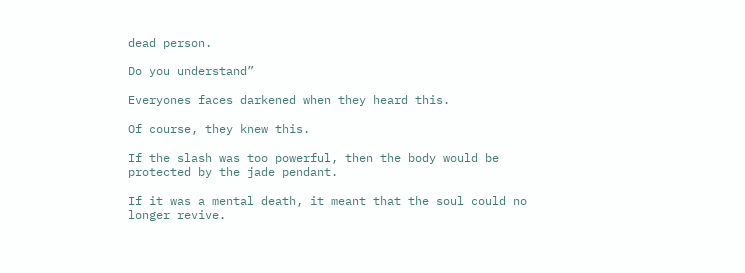dead person.

Do you understand”

Everyones faces darkened when they heard this.

Of course, they knew this.

If the slash was too powerful, then the body would be protected by the jade pendant.

If it was a mental death, it meant that the soul could no longer revive.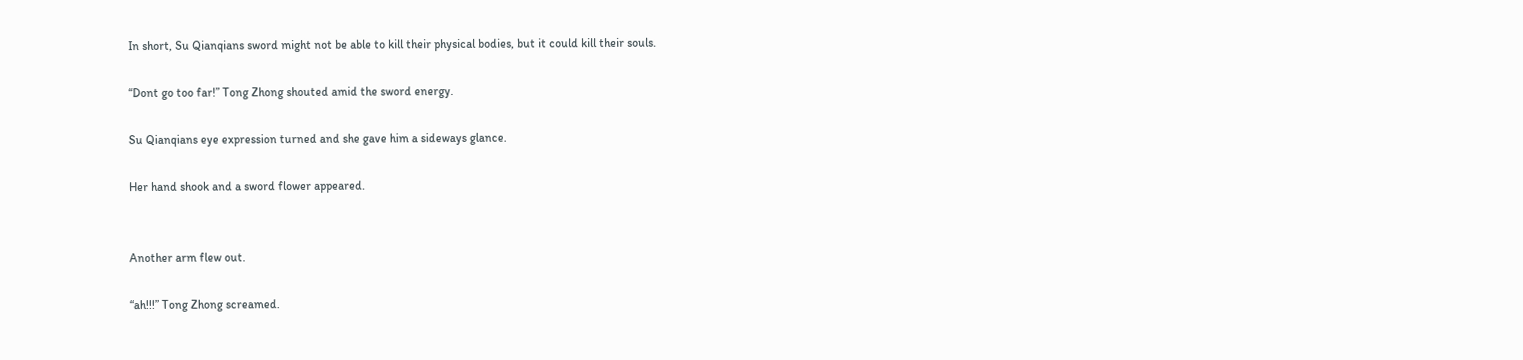In short, Su Qianqians sword might not be able to kill their physical bodies, but it could kill their souls.

“Dont go too far!” Tong Zhong shouted amid the sword energy.

Su Qianqians eye expression turned and she gave him a sideways glance.

Her hand shook and a sword flower appeared.


Another arm flew out.

“ah!!!” Tong Zhong screamed.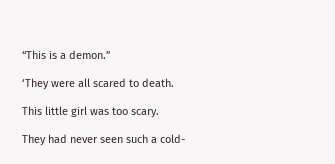“This is a demon.”

‘They were all scared to death.

This little girl was too scary.

They had never seen such a cold-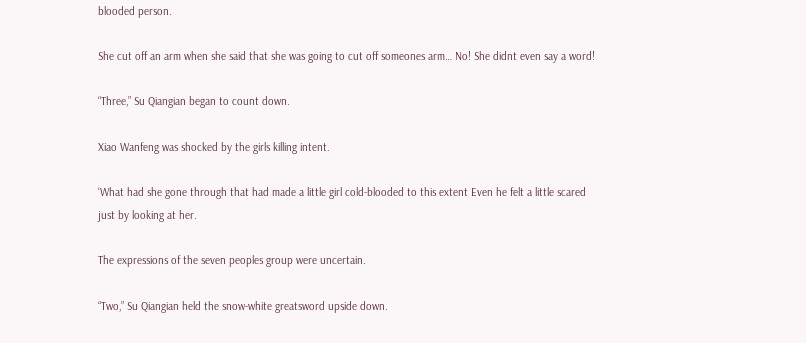blooded person.

She cut off an arm when she said that she was going to cut off someones arm… No! She didnt even say a word!

“Three,” Su Qiangian began to count down.

Xiao Wanfeng was shocked by the girls killing intent.

‘What had she gone through that had made a little girl cold-blooded to this extent Even he felt a little scared just by looking at her.

The expressions of the seven peoples group were uncertain.

“Two,” Su Qiangian held the snow-white greatsword upside down.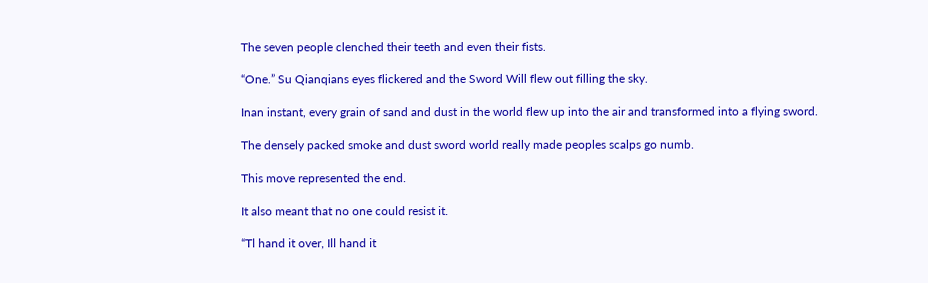The seven people clenched their teeth and even their fists.

“One.” Su Qianqians eyes flickered and the Sword Will flew out filling the sky.

Inan instant, every grain of sand and dust in the world flew up into the air and transformed into a flying sword.

The densely packed smoke and dust sword world really made peoples scalps go numb.

This move represented the end.

It also meant that no one could resist it.

“Tl hand it over, Ill hand it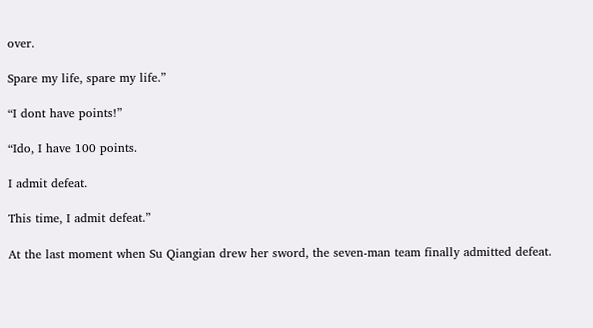over.

Spare my life, spare my life.”

“I dont have points!”

“Ido, I have 100 points.

I admit defeat.

This time, I admit defeat.”

At the last moment when Su Qiangian drew her sword, the seven-man team finally admitted defeat.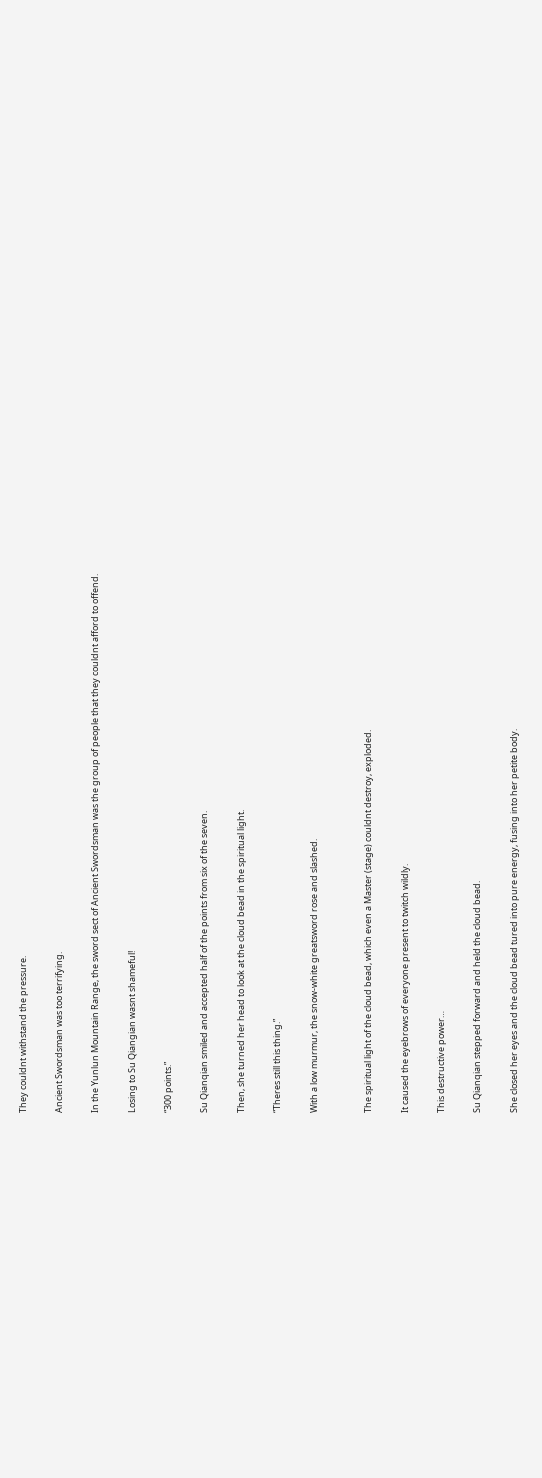They couldnt withstand the pressure.

Ancient Swordsman was too terrifying.

In the Yunlun Mountain Range, the sword sect of Ancient Swordsman was the group of people that they couldnt afford to offend.

Losing to Su Qiangian wasnt shameful!

“300 points.”

Su Qianqian smiled and accepted half of the points from six of the seven.

Then, she turned her head to look at the cloud bead in the spiritual light.

“Theres still this thing.”

With a low murmur, the snow-white greatsword rose and slashed.


The spiritual light of the cloud bead, which even a Master (stage) couldnt destroy, exploded.

It caused the eyebrows of everyone present to twitch wildly.

This destructive power…

Su Qianqian stepped forward and held the cloud bead.

She closed her eyes and the cloud bead tured into pure energy, fusing into her petite body.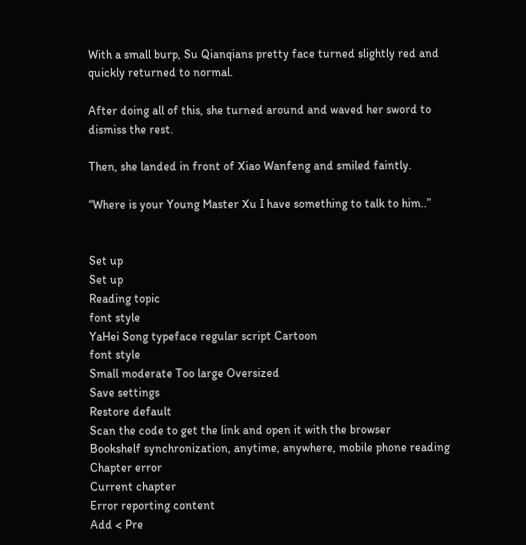With a small burp, Su Qianqians pretty face turned slightly red and quickly returned to normal.

After doing all of this, she turned around and waved her sword to dismiss the rest.

Then, she landed in front of Xiao Wanfeng and smiled faintly.

“Where is your Young Master Xu I have something to talk to him..”


Set up
Set up
Reading topic
font style
YaHei Song typeface regular script Cartoon
font style
Small moderate Too large Oversized
Save settings
Restore default
Scan the code to get the link and open it with the browser
Bookshelf synchronization, anytime, anywhere, mobile phone reading
Chapter error
Current chapter
Error reporting content
Add < Pre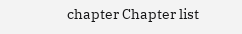chapter Chapter list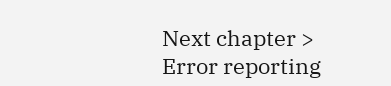Next chapter > Error reporting